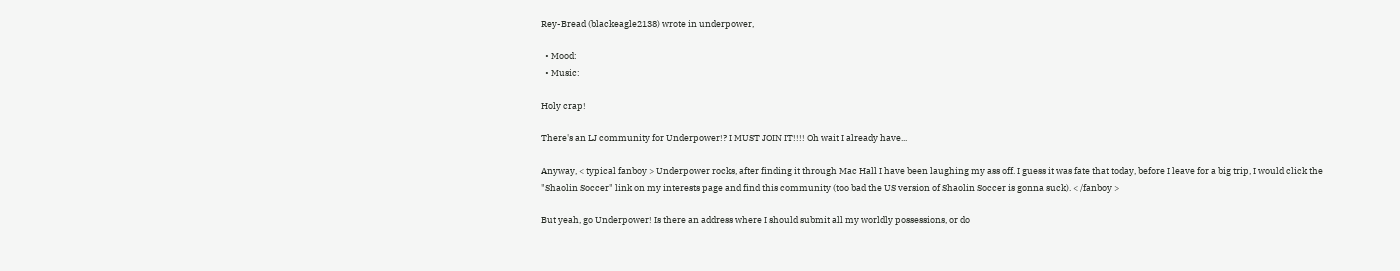Rey-Bread (blackeagle2138) wrote in underpower,

  • Mood:
  • Music:

Holy crap!

There's an LJ community for Underpower!? I MUST JOIN IT!!!! Oh wait I already have...

Anyway, < typical fanboy > Underpower rocks, after finding it through Mac Hall I have been laughing my ass off. I guess it was fate that today, before I leave for a big trip, I would click the "Shaolin Soccer" link on my interests page and find this community (too bad the US version of Shaolin Soccer is gonna suck). < /fanboy >

But yeah, go Underpower! Is there an address where I should submit all my worldly possessions, or do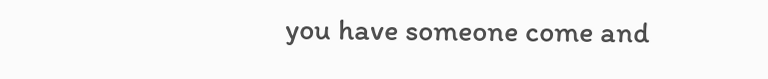you have someone come and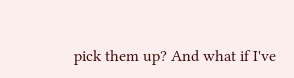pick them up? And what if I've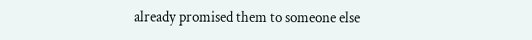already promised them to someone else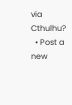via Cthulhu?
  • Post a new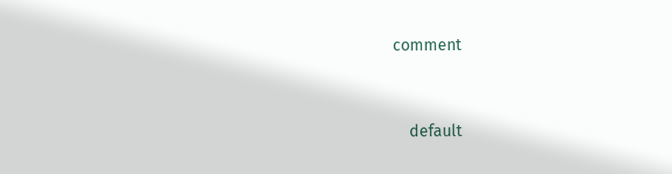comment


    default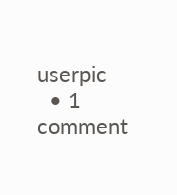userpic
  • 1 comment